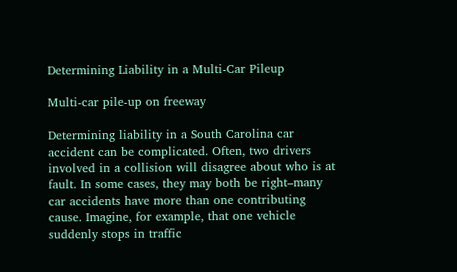Determining Liability in a Multi-Car Pileup

Multi-car pile-up on freeway

Determining liability in a South Carolina car accident can be complicated. Often, two drivers involved in a collision will disagree about who is at fault. In some cases, they may both be right–many car accidents have more than one contributing cause. Imagine, for example, that one vehicle suddenly stops in traffic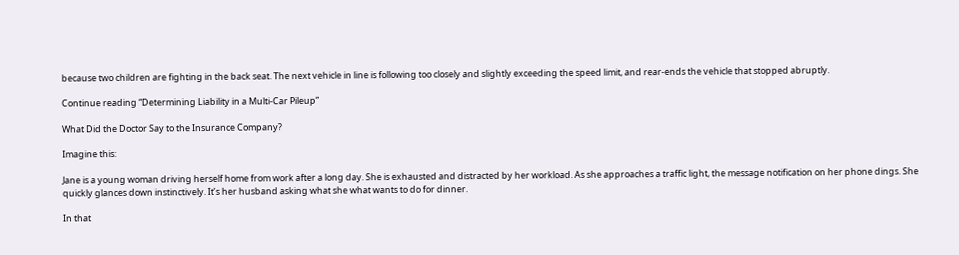because two children are fighting in the back seat. The next vehicle in line is following too closely and slightly exceeding the speed limit, and rear-ends the vehicle that stopped abruptly.

Continue reading “Determining Liability in a Multi-Car Pileup”

What Did the Doctor Say to the Insurance Company?

Imagine this:

Jane is a young woman driving herself home from work after a long day. She is exhausted and distracted by her workload. As she approaches a traffic light, the message notification on her phone dings. She quickly glances down instinctively. It’s her husband asking what she what wants to do for dinner.

In that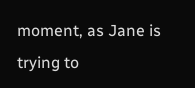moment, as Jane is trying to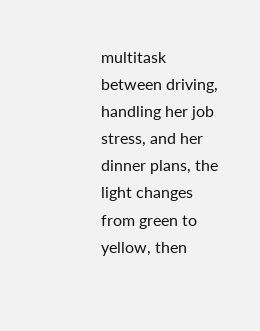multitask between driving, handling her job stress, and her dinner plans, the light changes from green to yellow, then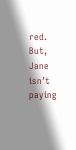red. But, Jane isn’t paying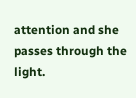attention and she passes through the light.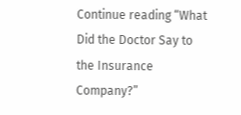Continue reading “What Did the Doctor Say to the Insurance Company?”